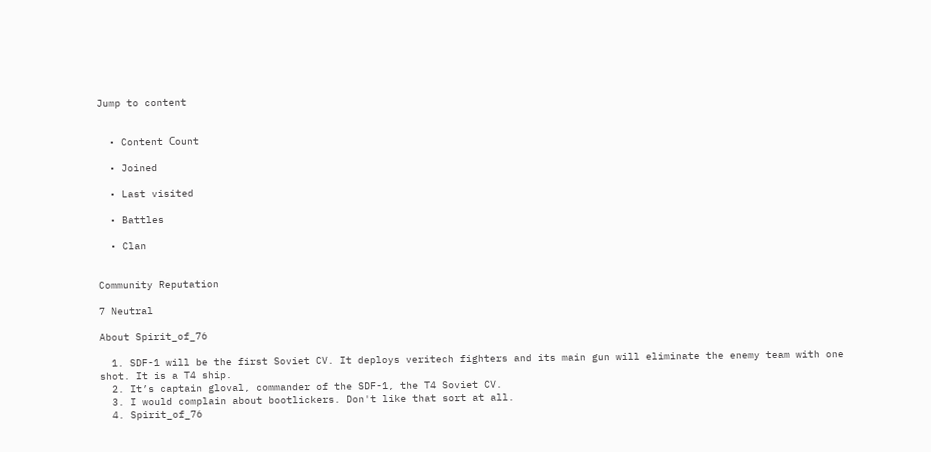Jump to content


  • Content Сount

  • Joined

  • Last visited

  • Battles

  • Clan


Community Reputation

7 Neutral

About Spirit_of_76

  1. SDF-1 will be the first Soviet CV. It deploys veritech fighters and its main gun will eliminate the enemy team with one shot. It is a T4 ship.
  2. It’s captain gloval, commander of the SDF-1, the T4 Soviet CV.
  3. I would complain about bootlickers. Don't like that sort at all.
  4. Spirit_of_76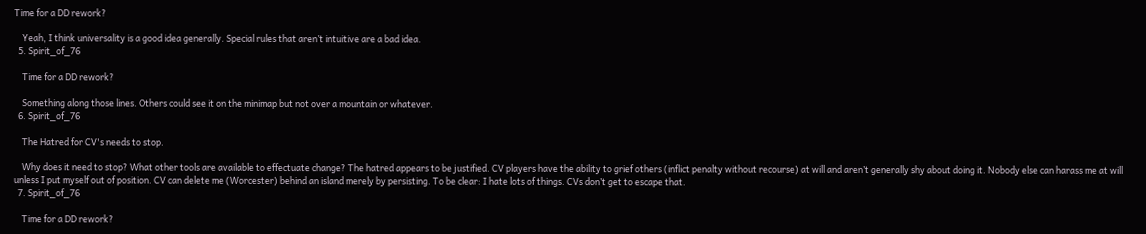Time for a DD rework?

    Yeah, I think universality is a good idea generally. Special rules that aren’t intuitive are a bad idea.
  5. Spirit_of_76

    Time for a DD rework?

    Something along those lines. Others could see it on the minimap but not over a mountain or whatever.
  6. Spirit_of_76

    The Hatred for CV's needs to stop.

    Why does it need to stop? What other tools are available to effectuate change? The hatred appears to be justified. CV players have the ability to grief others (inflict penalty without recourse) at will and aren’t generally shy about doing it. Nobody else can harass me at will unless I put myself out of position. CV can delete me (Worcester) behind an island merely by persisting. To be clear: I hate lots of things. CVs don’t get to escape that.
  7. Spirit_of_76

    Time for a DD rework?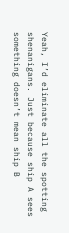Yeah, I’d eliminate all the spotting shenanigans. Just because ship A sees something doesn’t mean ship B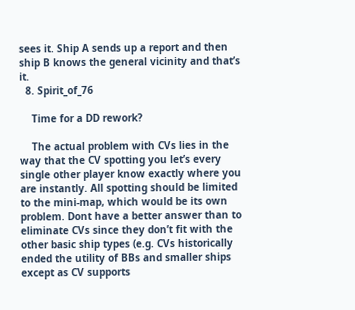sees it. Ship A sends up a report and then ship B knows the general vicinity and that’s it.
  8. Spirit_of_76

    Time for a DD rework?

    The actual problem with CVs lies in the way that the CV spotting you let’s every single other player know exactly where you are instantly. All spotting should be limited to the mini-map, which would be its own problem. Dont have a better answer than to eliminate CVs since they don’t fit with the other basic ship types (e.g. CVs historically ended the utility of BBs and smaller ships except as CV supports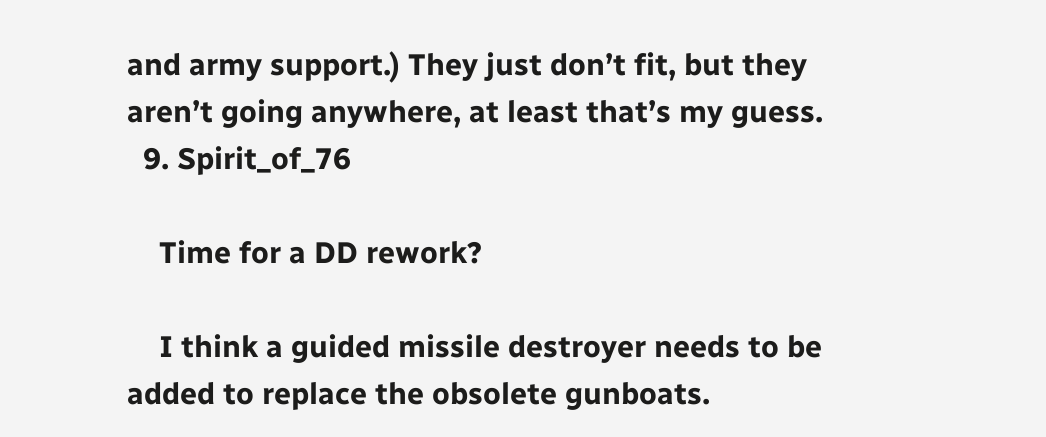and army support.) They just don’t fit, but they aren’t going anywhere, at least that’s my guess.
  9. Spirit_of_76

    Time for a DD rework?

    I think a guided missile destroyer needs to be added to replace the obsolete gunboats.